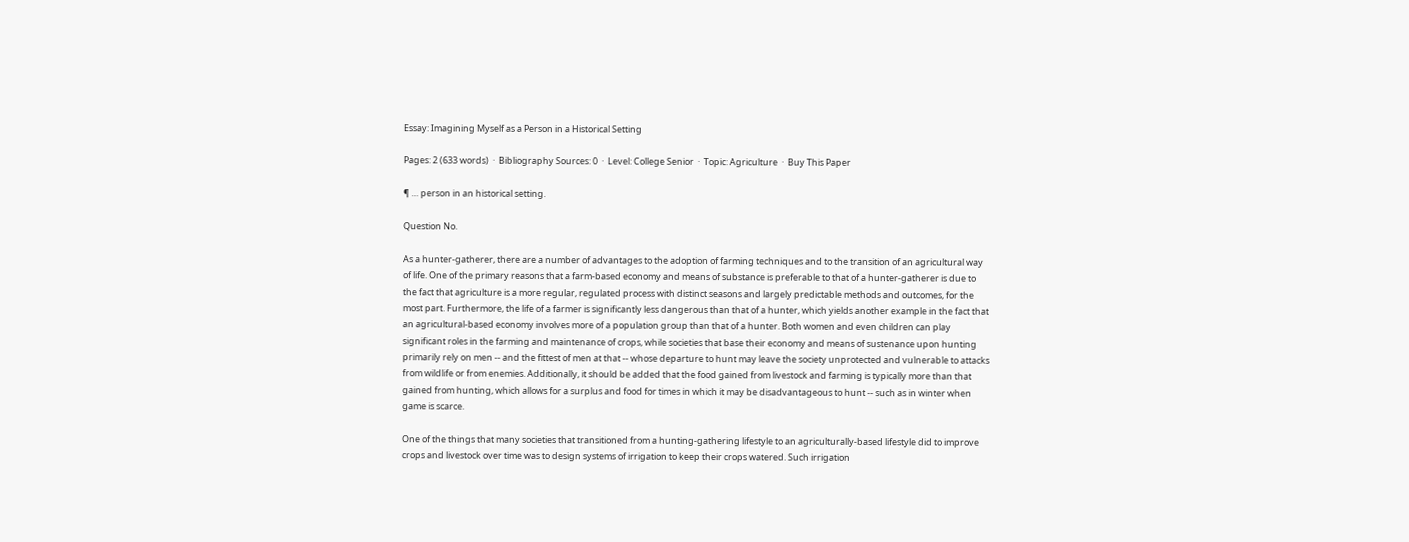Essay: Imagining Myself as a Person in a Historical Setting

Pages: 2 (633 words)  ·  Bibliography Sources: 0  ·  Level: College Senior  ·  Topic: Agriculture  ·  Buy This Paper

¶ … person in an historical setting.

Question No.

As a hunter-gatherer, there are a number of advantages to the adoption of farming techniques and to the transition of an agricultural way of life. One of the primary reasons that a farm-based economy and means of substance is preferable to that of a hunter-gatherer is due to the fact that agriculture is a more regular, regulated process with distinct seasons and largely predictable methods and outcomes, for the most part. Furthermore, the life of a farmer is significantly less dangerous than that of a hunter, which yields another example in the fact that an agricultural-based economy involves more of a population group than that of a hunter. Both women and even children can play significant roles in the farming and maintenance of crops, while societies that base their economy and means of sustenance upon hunting primarily rely on men -- and the fittest of men at that -- whose departure to hunt may leave the society unprotected and vulnerable to attacks from wildlife or from enemies. Additionally, it should be added that the food gained from livestock and farming is typically more than that gained from hunting, which allows for a surplus and food for times in which it may be disadvantageous to hunt -- such as in winter when game is scarce.

One of the things that many societies that transitioned from a hunting-gathering lifestyle to an agriculturally-based lifestyle did to improve crops and livestock over time was to design systems of irrigation to keep their crops watered. Such irrigation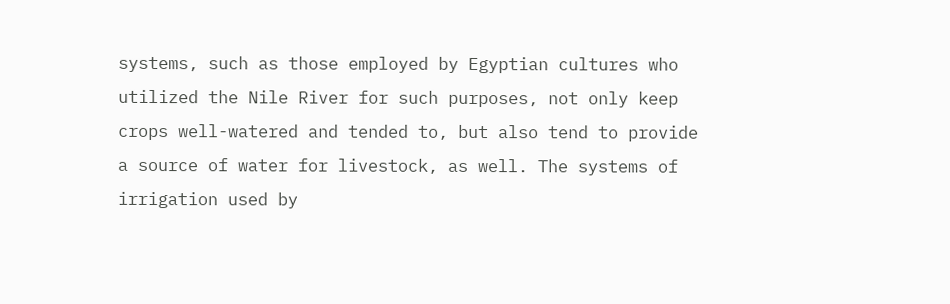systems, such as those employed by Egyptian cultures who utilized the Nile River for such purposes, not only keep crops well-watered and tended to, but also tend to provide a source of water for livestock, as well. The systems of irrigation used by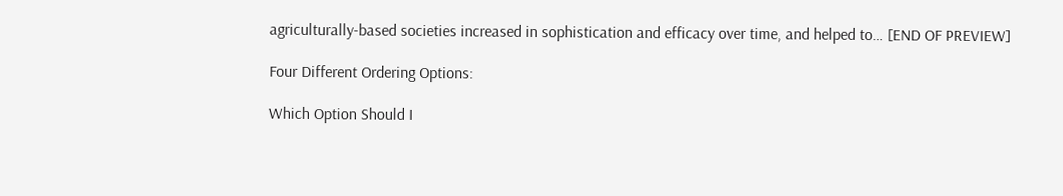agriculturally-based societies increased in sophistication and efficacy over time, and helped to… [END OF PREVIEW]

Four Different Ordering Options:

Which Option Should I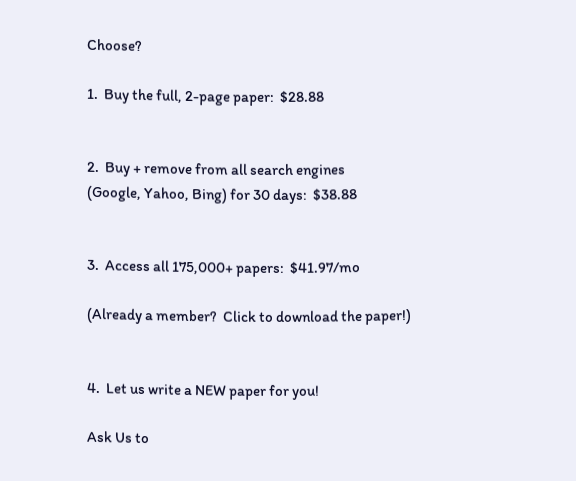Choose?

1.  Buy the full, 2-page paper:  $28.88


2.  Buy + remove from all search engines
(Google, Yahoo, Bing) for 30 days:  $38.88


3.  Access all 175,000+ papers:  $41.97/mo

(Already a member?  Click to download the paper!)


4.  Let us write a NEW paper for you!

Ask Us to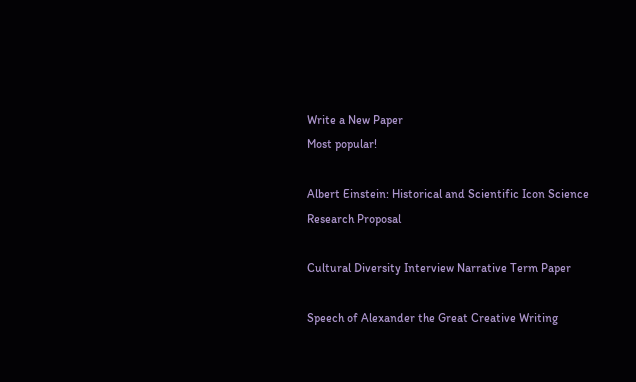Write a New Paper
Most popular!

Albert Einstein: Historical and Scientific Icon Science Research Proposal

Cultural Diversity Interview Narrative Term Paper

Speech of Alexander the Great Creative Writing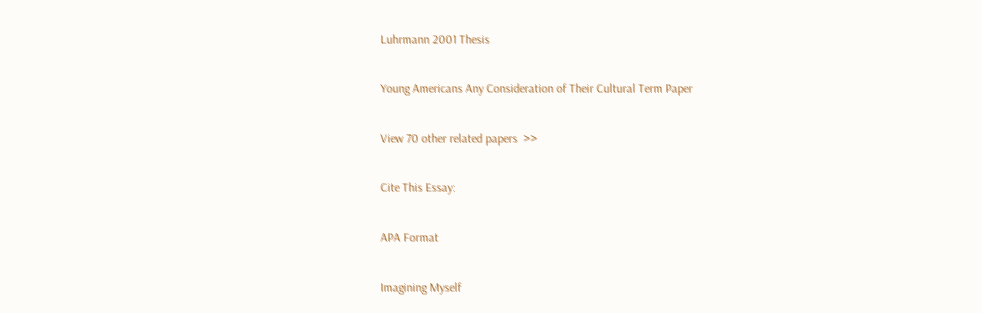Luhrmann 2001 Thesis

Young Americans Any Consideration of Their Cultural Term Paper

View 70 other related papers  >>

Cite This Essay:

APA Format

Imagining Myself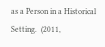as a Person in a Historical Setting.  (2011,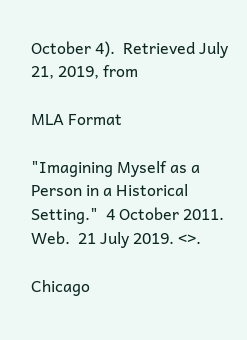October 4).  Retrieved July 21, 2019, from

MLA Format

"Imagining Myself as a Person in a Historical Setting."  4 October 2011.  Web.  21 July 2019. <>.

Chicago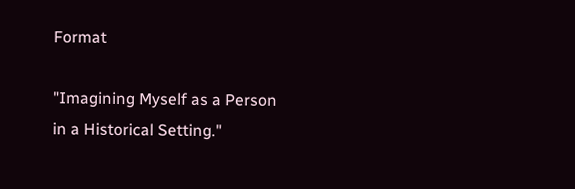Format

"Imagining Myself as a Person in a Historical Setting."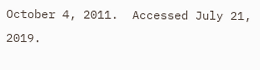October 4, 2011.  Accessed July 21, 2019.